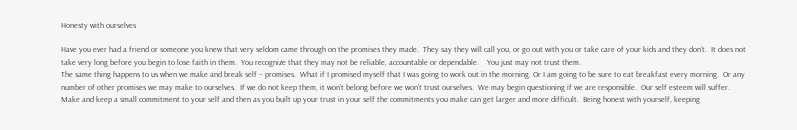Honesty with ourselves

Have you ever had a friend or someone you knew that very seldom came through on the promises they made.  They say they will call you, or go out with you or take care of your kids and they don’t.  It does not take very long before you begin to lose faith in them.  You recognize that they may not be reliable, accountable or dependable.    You just may not trust them.
The same thing happens to us when we make and break self – promises.  What if I promised myself that I was going to work out in the morning. Or I am going to be sure to eat breakfast every morning.  Or any number of other promises we may make to ourselves.  If we do not keep them, it won’t belong before we won’t trust ourselves.  We may begin questioning if we are responsible.  Our self esteem will suffer.
Make and keep a small commitment to your self and then as you built up your trust in your self the commitments you make can get larger and more difficult.  Being honest with yourself, keeping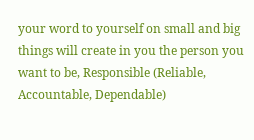your word to yourself on small and big things will create in you the person you want to be, Responsible (Reliable, Accountable, Dependable)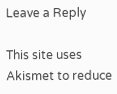Leave a Reply

This site uses Akismet to reduce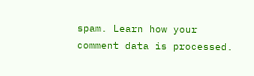spam. Learn how your comment data is processed.